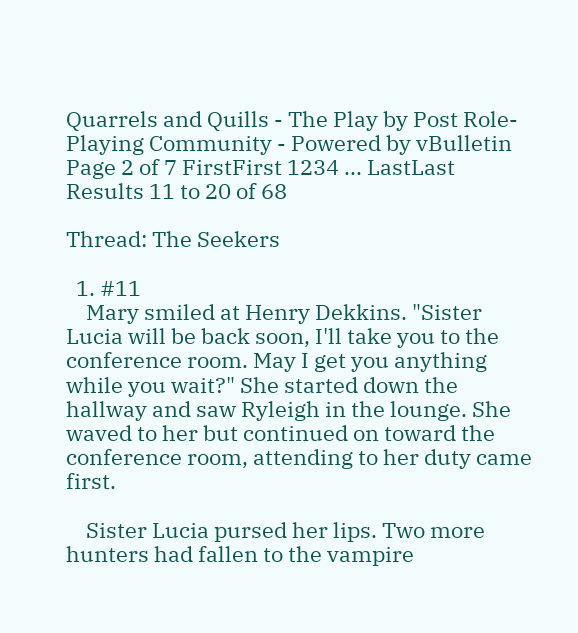Quarrels and Quills - The Play by Post Role-Playing Community - Powered by vBulletin
Page 2 of 7 FirstFirst 1234 ... LastLast
Results 11 to 20 of 68

Thread: The Seekers

  1. #11
    Mary smiled at Henry Dekkins. "Sister Lucia will be back soon, I'll take you to the conference room. May I get you anything while you wait?" She started down the hallway and saw Ryleigh in the lounge. She waved to her but continued on toward the conference room, attending to her duty came first.

    Sister Lucia pursed her lips. Two more hunters had fallen to the vampire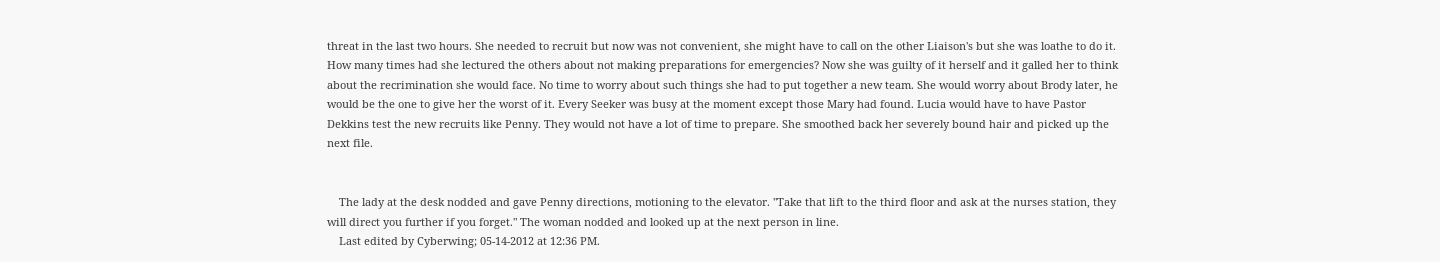threat in the last two hours. She needed to recruit but now was not convenient, she might have to call on the other Liaison's but she was loathe to do it. How many times had she lectured the others about not making preparations for emergencies? Now she was guilty of it herself and it galled her to think about the recrimination she would face. No time to worry about such things she had to put together a new team. She would worry about Brody later, he would be the one to give her the worst of it. Every Seeker was busy at the moment except those Mary had found. Lucia would have to have Pastor Dekkins test the new recruits like Penny. They would not have a lot of time to prepare. She smoothed back her severely bound hair and picked up the next file.


    The lady at the desk nodded and gave Penny directions, motioning to the elevator. "Take that lift to the third floor and ask at the nurses station, they will direct you further if you forget." The woman nodded and looked up at the next person in line.
    Last edited by Cyberwing; 05-14-2012 at 12:36 PM.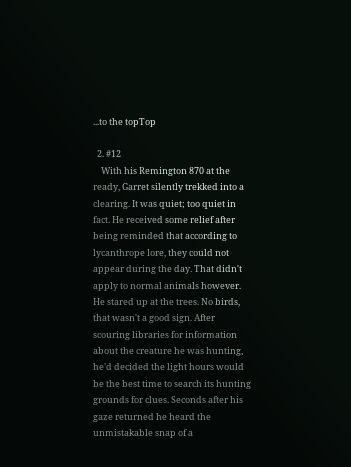...to the topTop

  2. #12
    With his Remington 870 at the ready, Garret silently trekked into a clearing. It was quiet; too quiet in fact. He received some relief after being reminded that according to lycanthrope lore, they could not appear during the day. That didn't apply to normal animals however. He stared up at the trees. No birds, that wasn't a good sign. After scouring libraries for information about the creature he was hunting, he'd decided the light hours would be the best time to search its hunting grounds for clues. Seconds after his gaze returned he heard the unmistakable snap of a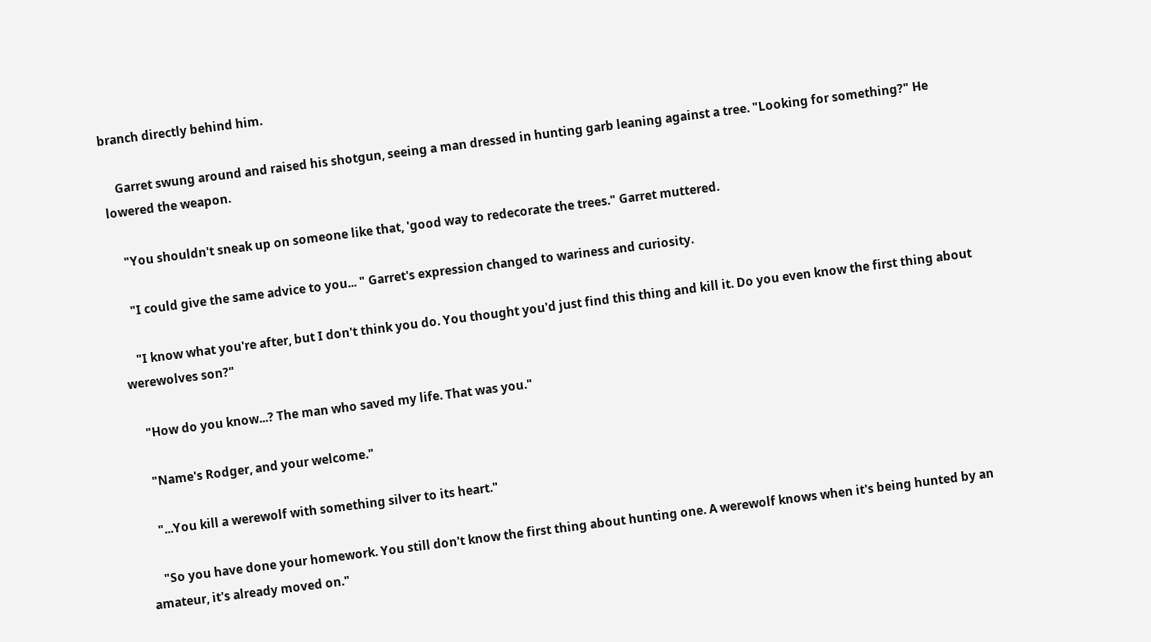branch directly behind him.

    Garret swung around and raised his shotgun, seeing a man dressed in hunting garb leaning against a tree. "Looking for something?" He lowered the weapon.

    "You shouldn't sneak up on someone like that, 'good way to redecorate the trees." Garret muttered.

    "I could give the same advice to you... " Garret's expression changed to wariness and curiosity.

    "I know what you're after, but I don't think you do. You thought you'd just find this thing and kill it. Do you even know the first thing about werewolves son?"

    "How do you know...? The man who saved my life. That was you."

    "Name's Rodger, and your welcome."

    "...You kill a werewolf with something silver to its heart."

    "So you have done your homework. You still don't know the first thing about hunting one. A werewolf knows when it's being hunted by an amateur, it's already moved on."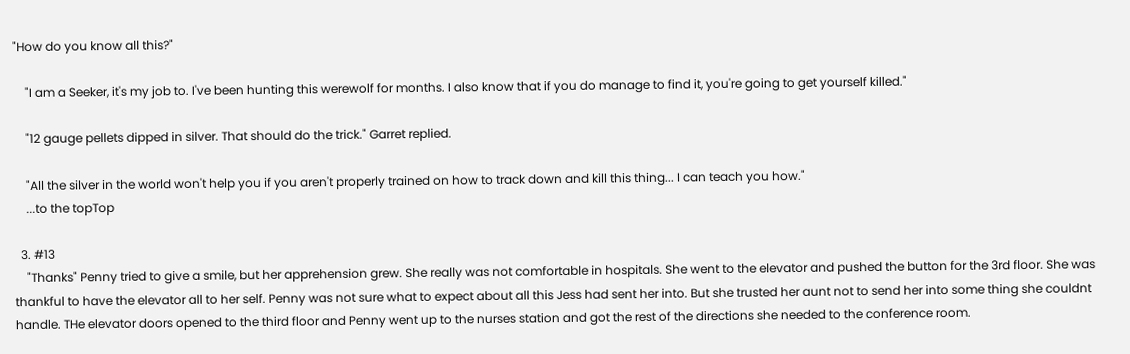"How do you know all this?"

    "I am a Seeker, it's my job to. I've been hunting this werewolf for months. I also know that if you do manage to find it, you're going to get yourself killed."

    "12 gauge pellets dipped in silver. That should do the trick." Garret replied.

    "All the silver in the world won't help you if you aren't properly trained on how to track down and kill this thing... I can teach you how."
    ...to the topTop

  3. #13
    "Thanks" Penny tried to give a smile, but her apprehension grew. She really was not comfortable in hospitals. She went to the elevator and pushed the button for the 3rd floor. She was thankful to have the elevator all to her self. Penny was not sure what to expect about all this Jess had sent her into. But she trusted her aunt not to send her into some thing she couldnt handle. THe elevator doors opened to the third floor and Penny went up to the nurses station and got the rest of the directions she needed to the conference room.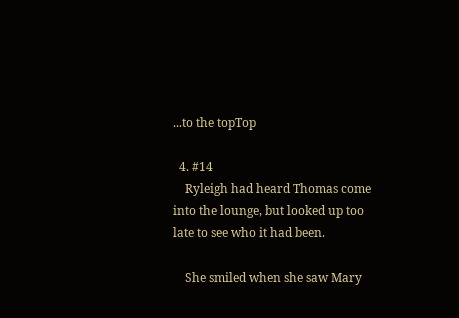...to the topTop

  4. #14
    Ryleigh had heard Thomas come into the lounge, but looked up too late to see who it had been.

    She smiled when she saw Mary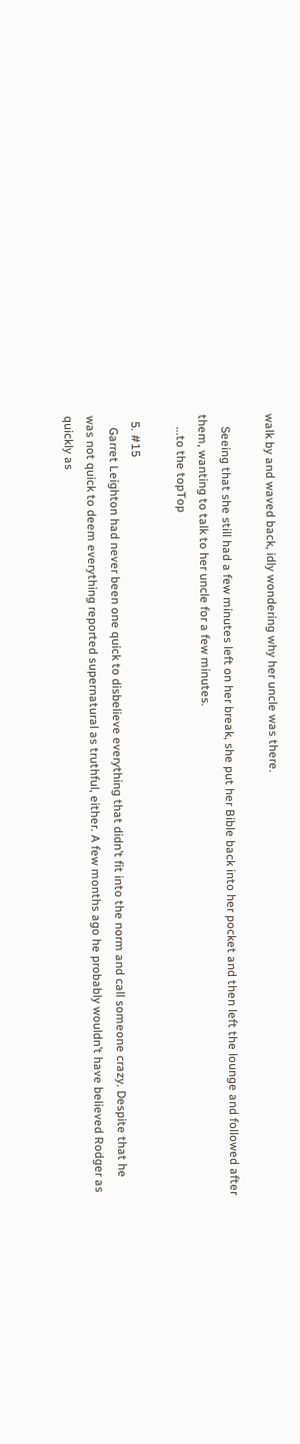walk by and waved back, idly wondering why her uncle was there.

    Seeing that she still had a few minutes left on her break, she put her Bible back into her pocket and then left the lounge and followed after them, wanting to talk to her uncle for a few minutes.
    ...to the topTop

  5. #15
    Garret Leighton had never been one quick to disbelieve everything that didn’t fit into the norm and call someone crazy. Despite that he was not quick to deem everything reported supernatural as truthful, either. A few months ago he probably wouldn’t have believed Rodger as quickly as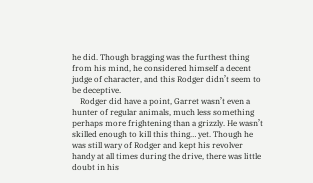he did. Though bragging was the furthest thing from his mind, he considered himself a decent judge of character, and this Rodger didn’t seem to be deceptive.
    Rodger did have a point, Garret wasn’t even a hunter of regular animals, much less something perhaps more frightening than a grizzly. He wasn’t skilled enough to kill this thing… yet. Though he was still wary of Rodger and kept his revolver handy at all times during the drive, there was little doubt in his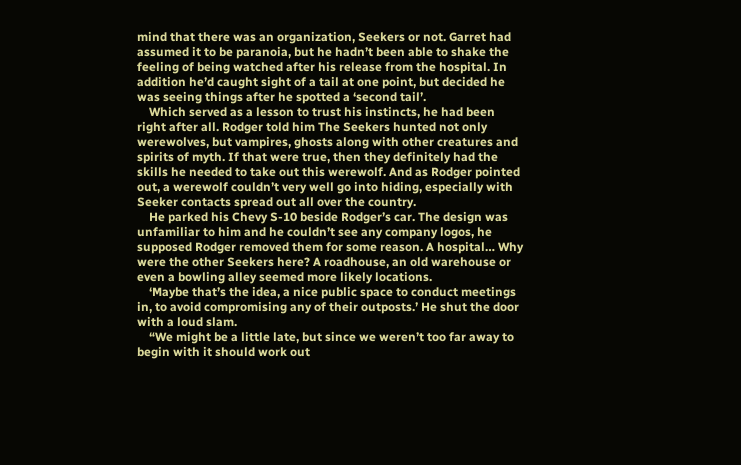mind that there was an organization, Seekers or not. Garret had assumed it to be paranoia, but he hadn’t been able to shake the feeling of being watched after his release from the hospital. In addition he’d caught sight of a tail at one point, but decided he was seeing things after he spotted a ‘second tail’.
    Which served as a lesson to trust his instincts, he had been right after all. Rodger told him The Seekers hunted not only werewolves, but vampires, ghosts along with other creatures and spirits of myth. If that were true, then they definitely had the skills he needed to take out this werewolf. And as Rodger pointed out, a werewolf couldn’t very well go into hiding, especially with Seeker contacts spread out all over the country.
    He parked his Chevy S-10 beside Rodger’s car. The design was unfamiliar to him and he couldn’t see any company logos, he supposed Rodger removed them for some reason. A hospital… Why were the other Seekers here? A roadhouse, an old warehouse or even a bowling alley seemed more likely locations.
    ‘Maybe that’s the idea, a nice public space to conduct meetings in, to avoid compromising any of their outposts.’ He shut the door with a loud slam.
    “We might be a little late, but since we weren’t too far away to begin with it should work out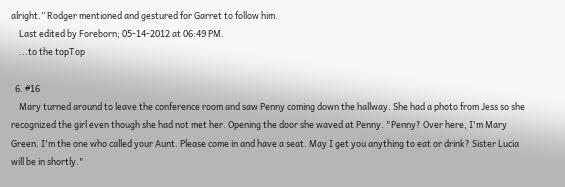alright.” Rodger mentioned and gestured for Garret to follow him.
    Last edited by Foreborn; 05-14-2012 at 06:49 PM.
    ...to the topTop

  6. #16
    Mary turned around to leave the conference room and saw Penny coming down the hallway. She had a photo from Jess so she recognized the girl even though she had not met her. Opening the door she waved at Penny. "Penny? Over here, I'm Mary Green. I'm the one who called your Aunt. Please come in and have a seat. May I get you anything to eat or drink? Sister Lucia will be in shortly."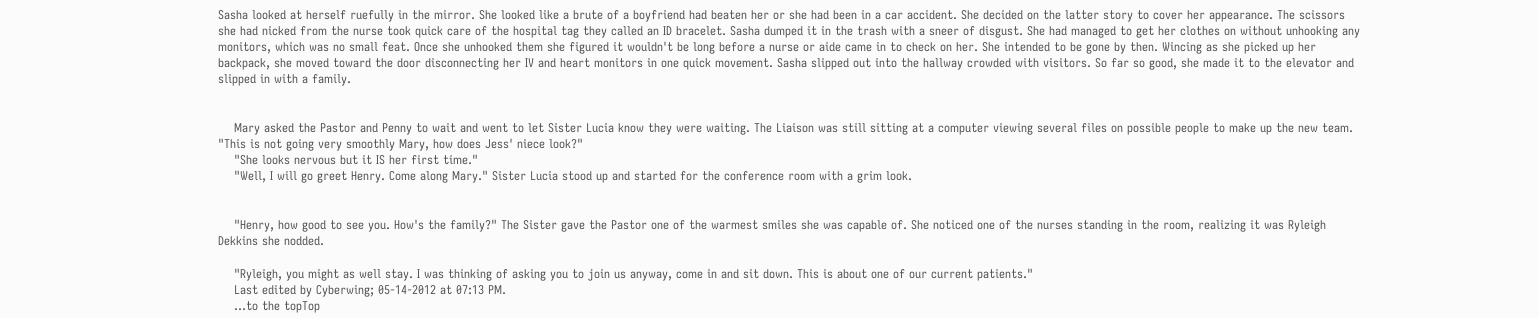Sasha looked at herself ruefully in the mirror. She looked like a brute of a boyfriend had beaten her or she had been in a car accident. She decided on the latter story to cover her appearance. The scissors she had nicked from the nurse took quick care of the hospital tag they called an ID bracelet. Sasha dumped it in the trash with a sneer of disgust. She had managed to get her clothes on without unhooking any monitors, which was no small feat. Once she unhooked them she figured it wouldn't be long before a nurse or aide came in to check on her. She intended to be gone by then. Wincing as she picked up her backpack, she moved toward the door disconnecting her IV and heart monitors in one quick movement. Sasha slipped out into the hallway crowded with visitors. So far so good, she made it to the elevator and slipped in with a family.


    Mary asked the Pastor and Penny to wait and went to let Sister Lucia know they were waiting. The Liaison was still sitting at a computer viewing several files on possible people to make up the new team. "This is not going very smoothly Mary, how does Jess' niece look?"
    "She looks nervous but it IS her first time."
    "Well, I will go greet Henry. Come along Mary." Sister Lucia stood up and started for the conference room with a grim look.


    "Henry, how good to see you. How's the family?" The Sister gave the Pastor one of the warmest smiles she was capable of. She noticed one of the nurses standing in the room, realizing it was Ryleigh Dekkins she nodded.

    "Ryleigh, you might as well stay. I was thinking of asking you to join us anyway, come in and sit down. This is about one of our current patients."
    Last edited by Cyberwing; 05-14-2012 at 07:13 PM.
    ...to the topTop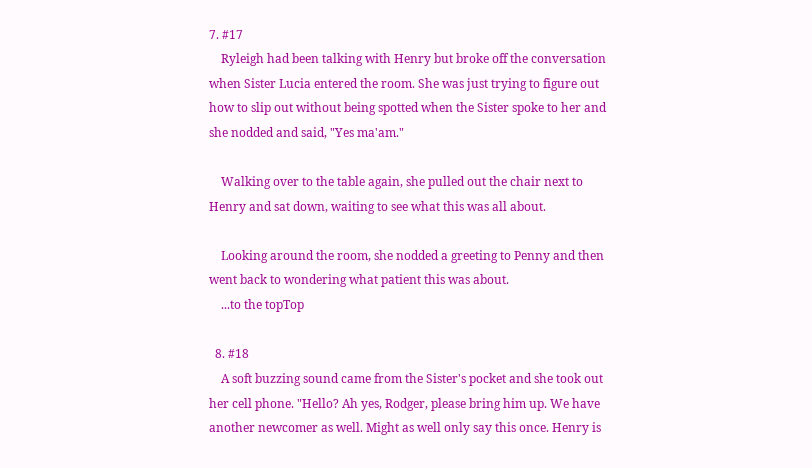7. #17
    Ryleigh had been talking with Henry but broke off the conversation when Sister Lucia entered the room. She was just trying to figure out how to slip out without being spotted when the Sister spoke to her and she nodded and said, "Yes ma'am."

    Walking over to the table again, she pulled out the chair next to Henry and sat down, waiting to see what this was all about.

    Looking around the room, she nodded a greeting to Penny and then went back to wondering what patient this was about.
    ...to the topTop

  8. #18
    A soft buzzing sound came from the Sister's pocket and she took out her cell phone. "Hello? Ah yes, Rodger, please bring him up. We have another newcomer as well. Might as well only say this once. Henry is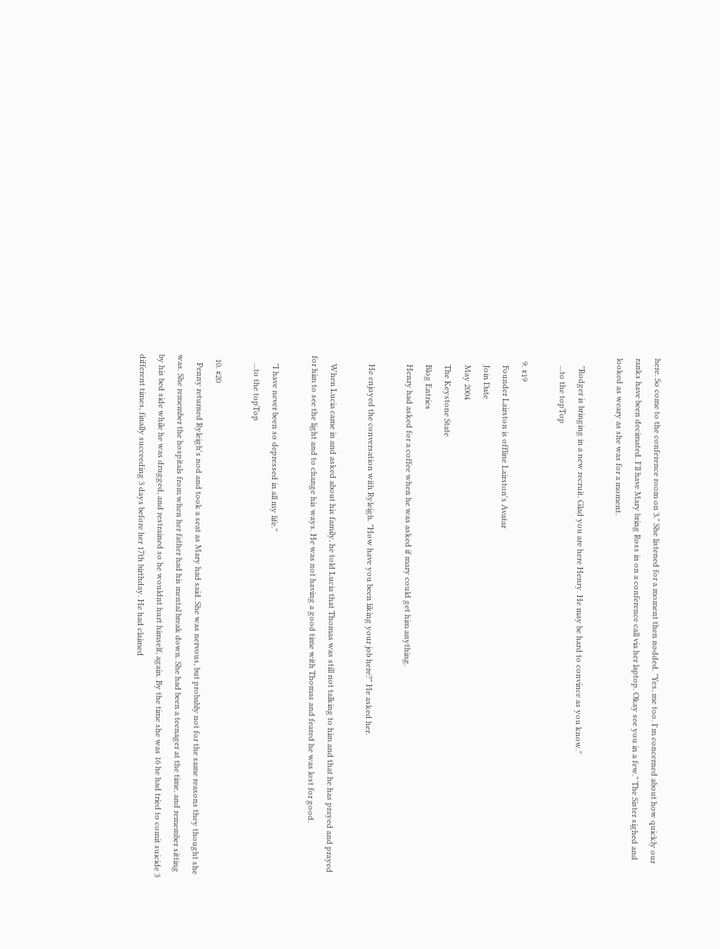here. So come to the conference room on 3." She listened for a moment then nodded. "Yes, me too. I'm concerned about how quickly our ranks have been decimated. I'll have Mary bring Ross in on a conference call via her laptop. Okay see you in a few." The Sister sighed and looked as weary as she was for a moment.

    "Rodger is bringing in a new recruit. Glad you are here Henry. He may be hard to convince as you know."
    ...to the topTop

  9. #19
    Founder Lairston is offline Lairston's Avatar
    Join Date
    May 2004
    The Keystone State
    Blog Entries
    Henry had asked for a coffee when he was asked if mary could get him anything.

    He enjoyed the conversation with Ryleigh. "How have you been liking your job here?" He asked her.

    When Lucia came in and asked about his family, he told Lucia that Thomas was still not talking to him and that he has prayed and prayed for him to see the light and to change his ways. He was not having a good time with Thomas and feared he was lost for good.

    "I have never been so depressed in all my life."
    ...to the topTop

  10. #20
    Penny returned Ryleigh's nod and took a seat as Mary had said. She was nervous, but probably not for the same reasons they thought she was. She remember the hospitals from when her father had his mental break down. She had been a teenager at the time, and remember sitting by his bed side while he was drugged, and restrained so he wouldnt hurt himself, again. By the time she was 16 he had tried to comit suicide 3 different times, finally succeeding 3 days before her 17th birthday. He had claimed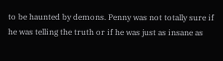to be haunted by demons. Penny was not totally sure if he was telling the truth or if he was just as insane as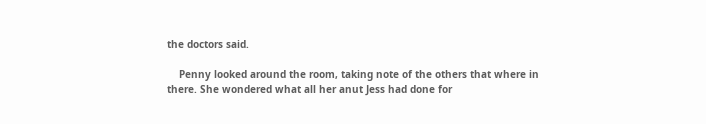the doctors said.

    Penny looked around the room, taking note of the others that where in there. She wondered what all her anut Jess had done for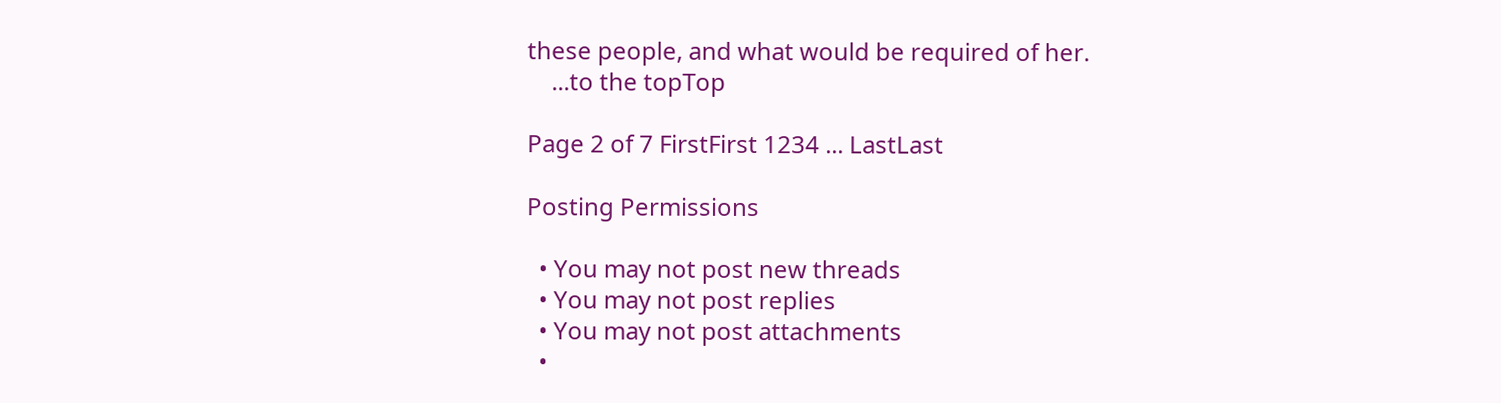these people, and what would be required of her.
    ...to the topTop

Page 2 of 7 FirstFirst 1234 ... LastLast

Posting Permissions

  • You may not post new threads
  • You may not post replies
  • You may not post attachments
  •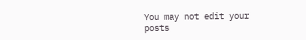You may not edit your posts